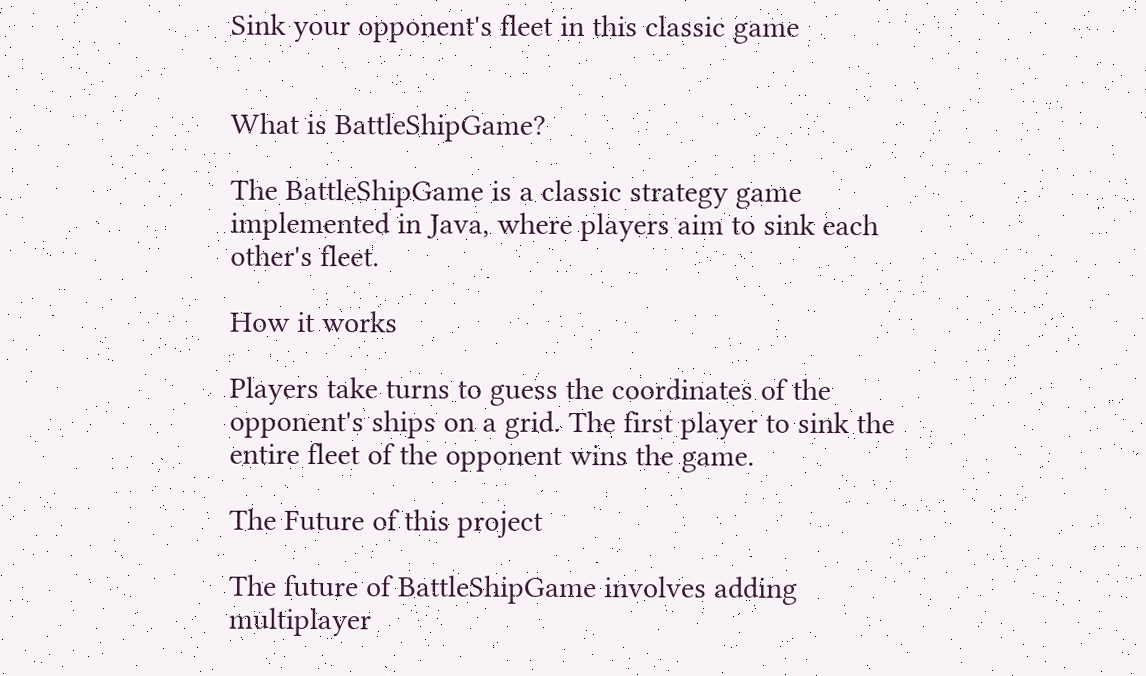Sink your opponent's fleet in this classic game


What is BattleShipGame?

The BattleShipGame is a classic strategy game implemented in Java, where players aim to sink each other's fleet.

How it works

Players take turns to guess the coordinates of the opponent's ships on a grid. The first player to sink the entire fleet of the opponent wins the game.

The Future of this project

The future of BattleShipGame involves adding multiplayer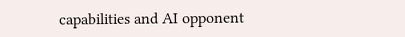capabilities and AI opponent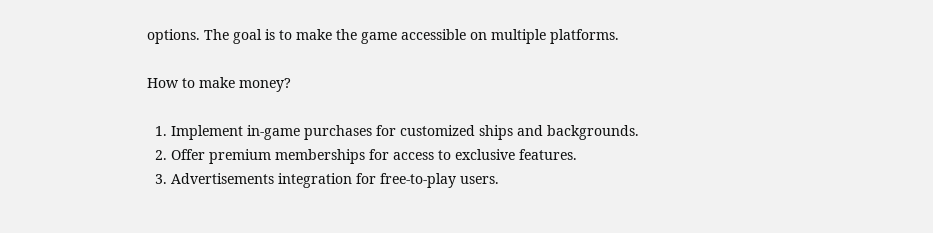options. The goal is to make the game accessible on multiple platforms.

How to make money?

  1. Implement in-game purchases for customized ships and backgrounds.
  2. Offer premium memberships for access to exclusive features.
  3. Advertisements integration for free-to-play users.